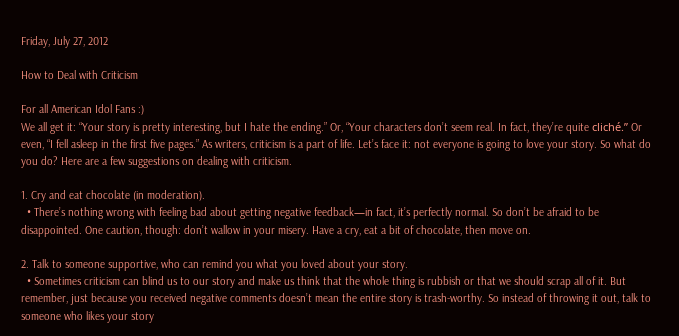Friday, July 27, 2012

How to Deal with Criticism

For all American Idol Fans :)
We all get it: “Your story is pretty interesting, but I hate the ending.” Or, “Your characters don’t seem real. In fact, they’re quite cliché.” Or even, “I fell asleep in the first five pages.” As writers, criticism is a part of life. Let’s face it: not everyone is going to love your story. So what do you do? Here are a few suggestions on dealing with criticism.

1. Cry and eat chocolate (in moderation).
  • There’s nothing wrong with feeling bad about getting negative feedback—in fact, it’s perfectly normal. So don’t be afraid to be disappointed. One caution, though: don’t wallow in your misery. Have a cry, eat a bit of chocolate, then move on.

2. Talk to someone supportive, who can remind you what you loved about your story.
  • Sometimes criticism can blind us to our story and make us think that the whole thing is rubbish or that we should scrap all of it. But remember, just because you received negative comments doesn’t mean the entire story is trash-worthy. So instead of throwing it out, talk to someone who likes your story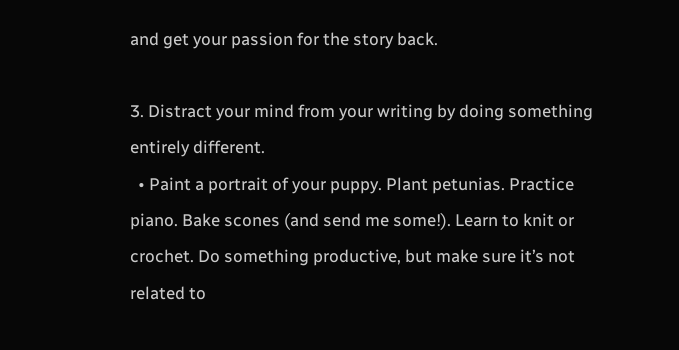and get your passion for the story back.

3. Distract your mind from your writing by doing something entirely different.
  • Paint a portrait of your puppy. Plant petunias. Practice piano. Bake scones (and send me some!). Learn to knit or crochet. Do something productive, but make sure it’s not related to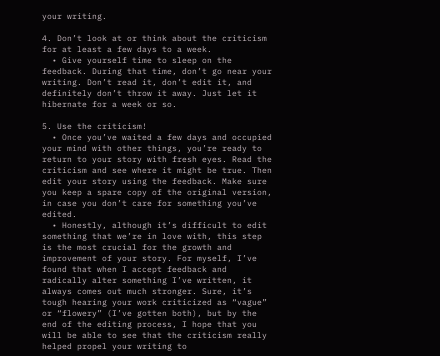your writing.

4. Don’t look at or think about the criticism for at least a few days to a week.
  • Give yourself time to sleep on the feedback. During that time, don’t go near your writing. Don’t read it, don’t edit it, and definitely don’t throw it away. Just let it hibernate for a week or so.

5. Use the criticism!
  • Once you’ve waited a few days and occupied your mind with other things, you’re ready to return to your story with fresh eyes. Read the criticism and see where it might be true. Then edit your story using the feedback. Make sure you keep a spare copy of the original version, in case you don’t care for something you’ve edited.
  • Honestly, although it’s difficult to edit something that we’re in love with, this step is the most crucial for the growth and improvement of your story. For myself, I’ve found that when I accept feedback and radically alter something I’ve written, it always comes out much stronger. Sure, it’s tough hearing your work criticized as “vague” or “flowery” (I’ve gotten both), but by the end of the editing process, I hope that you will be able to see that the criticism really helped propel your writing to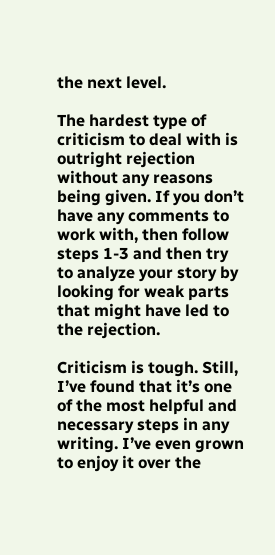the next level.

The hardest type of criticism to deal with is outright rejection without any reasons being given. If you don’t have any comments to work with, then follow steps 1-3 and then try to analyze your story by looking for weak parts that might have led to the rejection.

Criticism is tough. Still, I’ve found that it’s one of the most helpful and necessary steps in any writing. I’ve even grown to enjoy it over the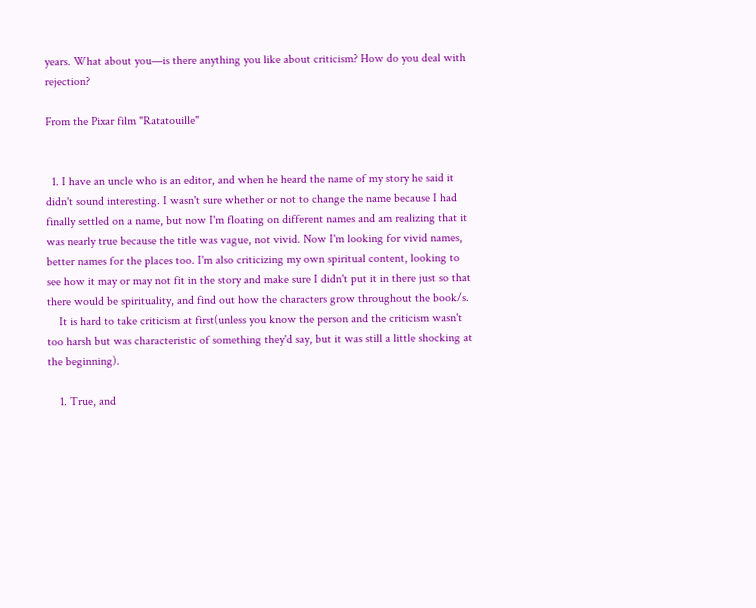years. What about you—is there anything you like about criticism? How do you deal with rejection?

From the Pixar film "Ratatouille"


  1. I have an uncle who is an editor, and when he heard the name of my story he said it didn't sound interesting. I wasn't sure whether or not to change the name because I had finally settled on a name, but now I'm floating on different names and am realizing that it was nearly true because the title was vague, not vivid. Now I'm looking for vivid names, better names for the places too. I'm also criticizing my own spiritual content, looking to see how it may or may not fit in the story and make sure I didn't put it in there just so that there would be spirituality, and find out how the characters grow throughout the book/s.
    It is hard to take criticism at first(unless you know the person and the criticism wasn't too harsh but was characteristic of something they'd say, but it was still a little shocking at the beginning).

    1. True, and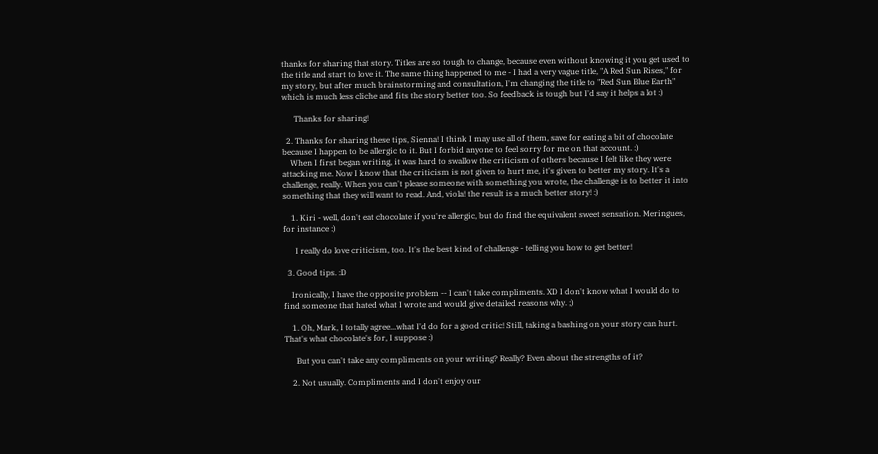thanks for sharing that story. Titles are so tough to change, because even without knowing it you get used to the title and start to love it. The same thing happened to me - I had a very vague title, "A Red Sun Rises," for my story, but after much brainstorming and consultation, I'm changing the title to "Red Sun Blue Earth" which is much less cliche and fits the story better too. So feedback is tough but I'd say it helps a lot :)

      Thanks for sharing!

  2. Thanks for sharing these tips, Sienna! I think I may use all of them, save for eating a bit of chocolate because I happen to be allergic to it. But I forbid anyone to feel sorry for me on that account. :)
    When I first began writing, it was hard to swallow the criticism of others because I felt like they were attacking me. Now I know that the criticism is not given to hurt me, it's given to better my story. It's a challenge, really. When you can't please someone with something you wrote, the challenge is to better it into something that they will want to read. And, viola! the result is a much better story! :)

    1. Kiri - well, don't eat chocolate if you're allergic, but do find the equivalent sweet sensation. Meringues, for instance :)

      I really do love criticism, too. It's the best kind of challenge - telling you how to get better!

  3. Good tips. :D

    Ironically, I have the opposite problem -- I can't take compliments. XD I don't know what I would do to find someone that hated what I wrote and would give detailed reasons why. ;)

    1. Oh, Mark, I totally agree...what I'd do for a good critic! Still, taking a bashing on your story can hurt. That's what chocolate's for, I suppose :)

      But you can't take any compliments on your writing? Really? Even about the strengths of it?

    2. Not usually. Compliments and I don't enjoy our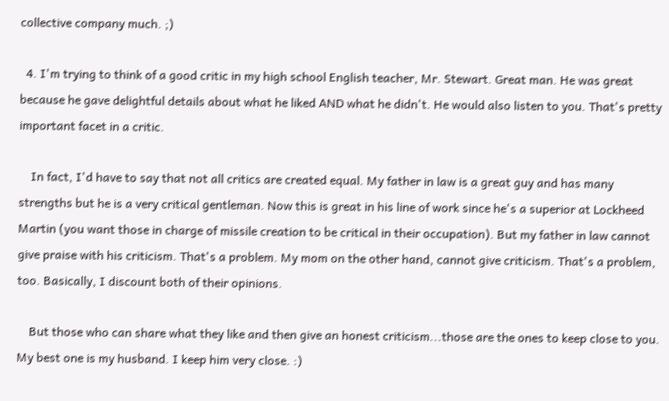collective company much. ;)

  4. I'm trying to think of a good critic in my high school English teacher, Mr. Stewart. Great man. He was great because he gave delightful details about what he liked AND what he didn't. He would also listen to you. That's pretty important facet in a critic.

    In fact, I'd have to say that not all critics are created equal. My father in law is a great guy and has many strengths but he is a very critical gentleman. Now this is great in his line of work since he's a superior at Lockheed Martin (you want those in charge of missile creation to be critical in their occupation). But my father in law cannot give praise with his criticism. That's a problem. My mom on the other hand, cannot give criticism. That's a problem, too. Basically, I discount both of their opinions.

    But those who can share what they like and then give an honest criticism...those are the ones to keep close to you. My best one is my husband. I keep him very close. :)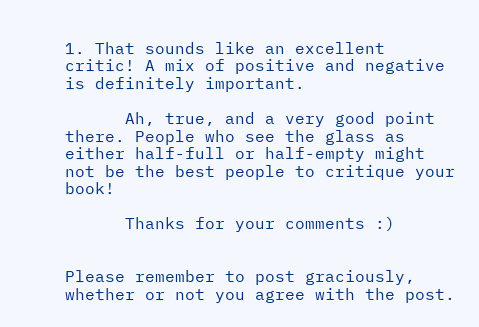1. That sounds like an excellent critic! A mix of positive and negative is definitely important.

      Ah, true, and a very good point there. People who see the glass as either half-full or half-empty might not be the best people to critique your book!

      Thanks for your comments :)


Please remember to post graciously, whether or not you agree with the post.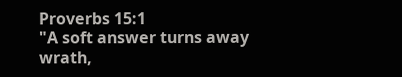Proverbs 15:1
"A soft answer turns away wrath,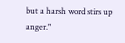but a harsh word stirs up anger."